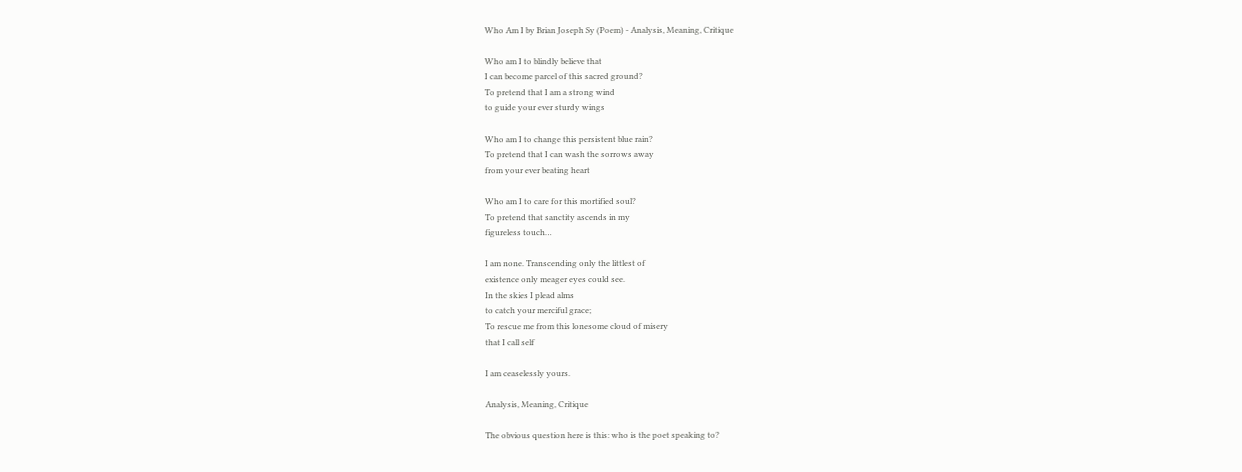Who Am I by Brian Joseph Sy (Poem) - Analysis, Meaning, Critique

Who am I to blindly believe that
I can become parcel of this sacred ground?
To pretend that I am a strong wind
to guide your ever sturdy wings

Who am I to change this persistent blue rain?
To pretend that I can wash the sorrows away
from your ever beating heart

Who am I to care for this mortified soul?
To pretend that sanctity ascends in my
figureless touch…

I am none. Transcending only the littlest of
existence only meager eyes could see.
In the skies I plead alms
to catch your merciful grace;
To rescue me from this lonesome cloud of misery
that I call self

I am ceaselessly yours.

Analysis, Meaning, Critique

The obvious question here is this: who is the poet speaking to?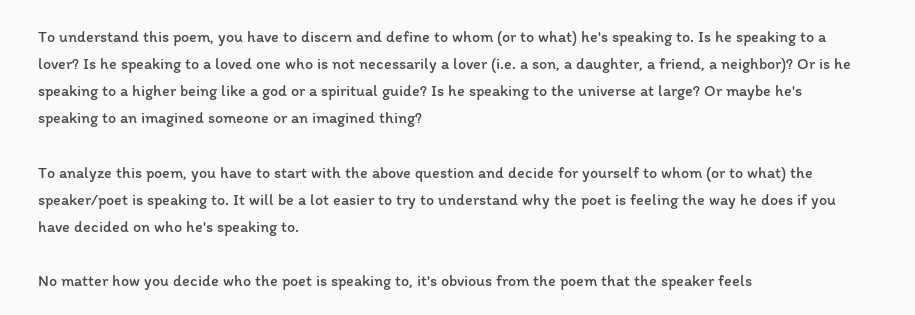To understand this poem, you have to discern and define to whom (or to what) he's speaking to. Is he speaking to a lover? Is he speaking to a loved one who is not necessarily a lover (i.e. a son, a daughter, a friend, a neighbor)? Or is he speaking to a higher being like a god or a spiritual guide? Is he speaking to the universe at large? Or maybe he's speaking to an imagined someone or an imagined thing?

To analyze this poem, you have to start with the above question and decide for yourself to whom (or to what) the speaker/poet is speaking to. It will be a lot easier to try to understand why the poet is feeling the way he does if you have decided on who he's speaking to.

No matter how you decide who the poet is speaking to, it's obvious from the poem that the speaker feels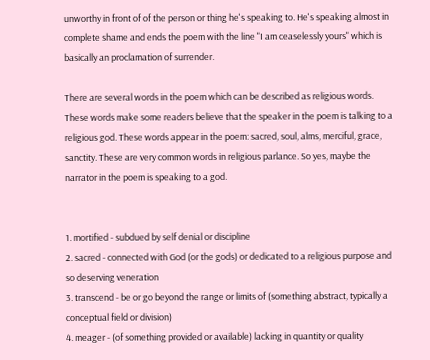unworthy in front of of the person or thing he's speaking to. He's speaking almost in complete shame and ends the poem with the line "I am ceaselessly yours" which is basically an proclamation of surrender.

There are several words in the poem which can be described as religious words. These words make some readers believe that the speaker in the poem is talking to a religious god. These words appear in the poem: sacred, soul, alms, merciful, grace, sanctity. These are very common words in religious parlance. So yes, maybe the narrator in the poem is speaking to a god.


1. mortified - subdued by self denial or discipline
2. sacred - connected with God (or the gods) or dedicated to a religious purpose and so deserving veneration
3. transcend - be or go beyond the range or limits of (something abstract, typically a conceptual field or division)
4. meager - (of something provided or available) lacking in quantity or quality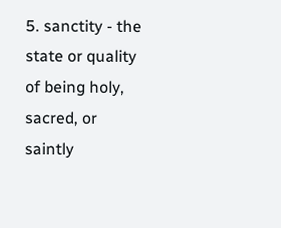5. sanctity - the state or quality of being holy, sacred, or saintly